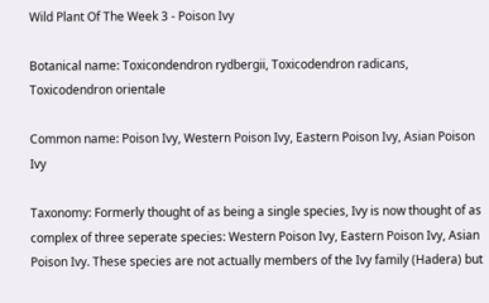Wild Plant Of The Week 3 - Poison Ivy

Botanical name: Toxicondendron rydbergii, Toxicodendron radicans, Toxicodendron orientale

Common name: Poison Ivy, Western Poison Ivy, Eastern Poison Ivy, Asian Poison Ivy

Taxonomy: Formerly thought of as being a single species, Ivy is now thought of as complex of three seperate species: Western Poison Ivy, Eastern Poison Ivy, Asian Poison Ivy. These species are not actually members of the Ivy family (Hadera) but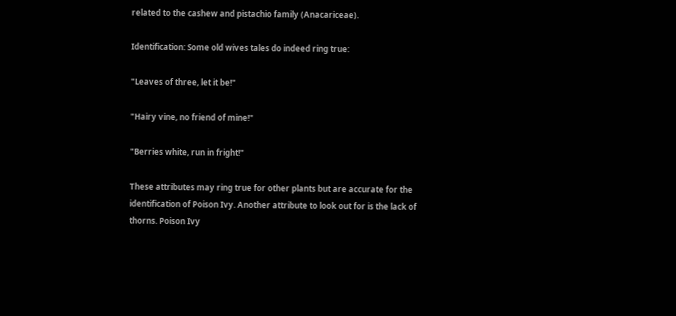related to the cashew and pistachio family (Anacariceae).

Identification: Some old wives tales do indeed ring true:

"Leaves of three, let it be!"

"Hairy vine, no friend of mine!"

"Berries white, run in fright!"

These attributes may ring true for other plants but are accurate for the identification of Poison Ivy. Another attribute to look out for is the lack of thorns. Poison Ivy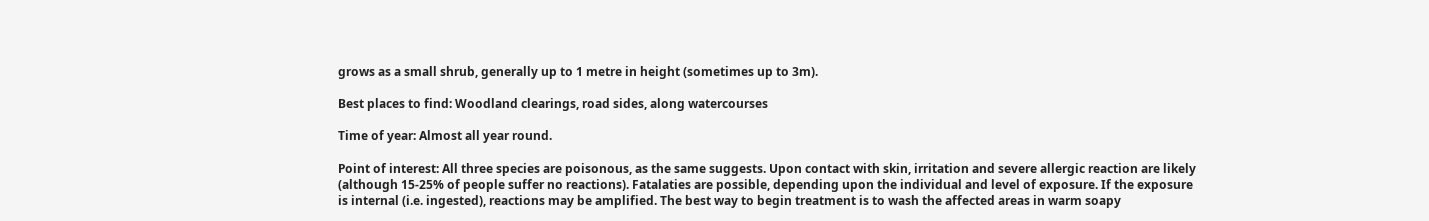grows as a small shrub, generally up to 1 metre in height (sometimes up to 3m).

Best places to find: Woodland clearings, road sides, along watercourses

Time of year: Almost all year round.

Point of interest: All three species are poisonous, as the same suggests. Upon contact with skin, irritation and severe allergic reaction are likely (although 15-25% of people suffer no reactions). Fatalaties are possible, depending upon the individual and level of exposure. If the exposure is internal (i.e. ingested), reactions may be amplified. The best way to begin treatment is to wash the affected areas in warm soapy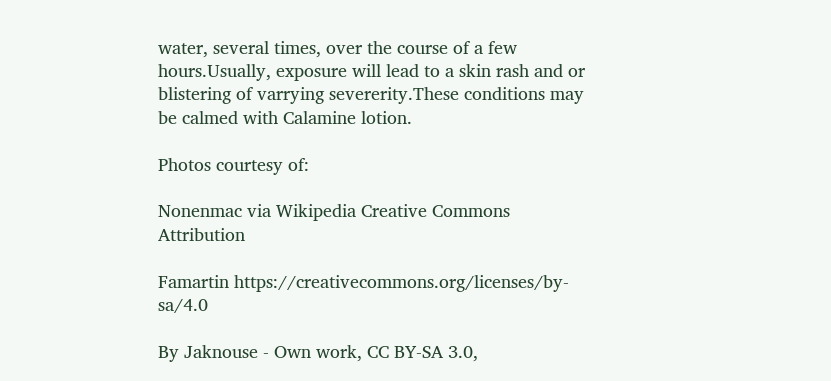water, several times, over the course of a few hours.Usually, exposure will lead to a skin rash and or blistering of varrying severerity.These conditions may be calmed with Calamine lotion.

Photos courtesy of:

Nonenmac via Wikipedia Creative Commons Attribution

Famartin https://creativecommons.org/licenses/by-sa/4.0

By Jaknouse - Own work, CC BY-SA 3.0,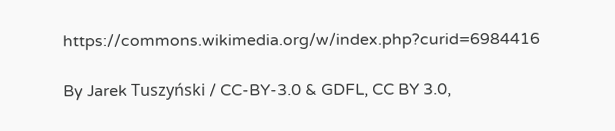https://commons.wikimedia.org/w/index.php?curid=6984416

By Jarek Tuszyński / CC-BY-3.0 & GDFL, CC BY 3.0,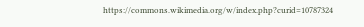https://commons.wikimedia.org/w/index.php?curid=10787324